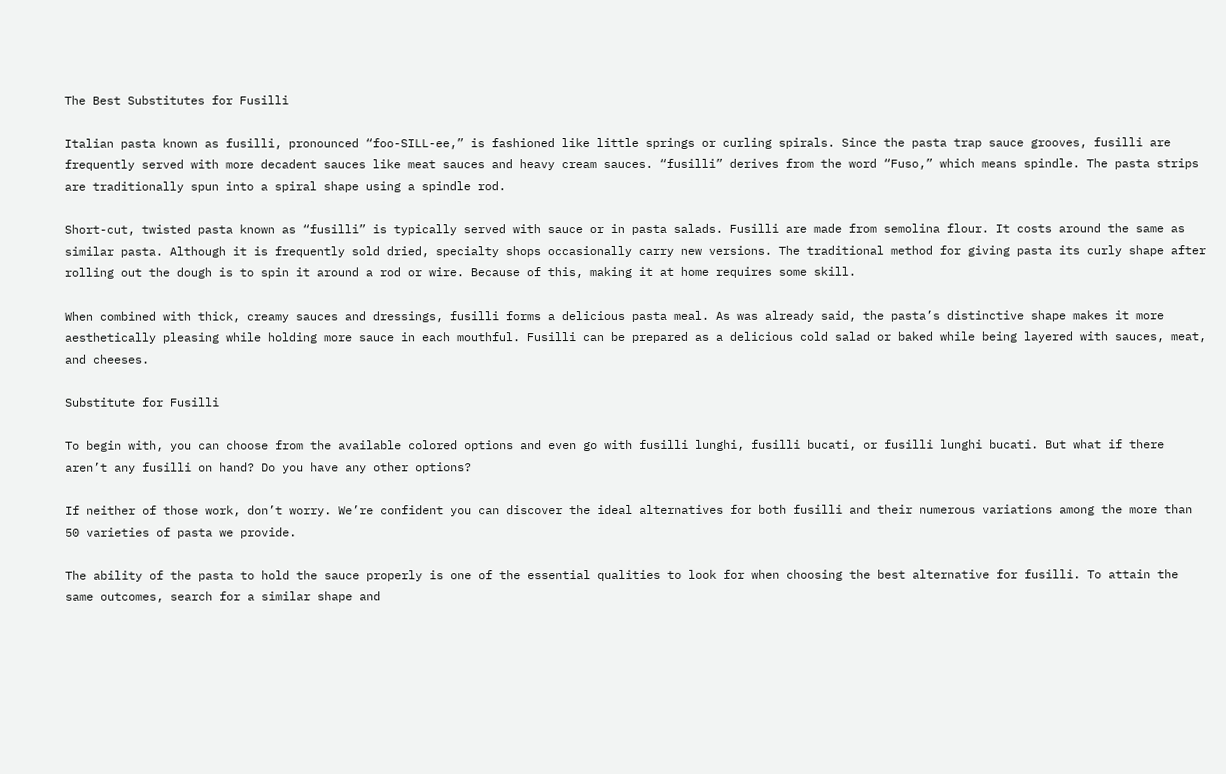The Best Substitutes for Fusilli

Italian pasta known as fusilli, pronounced “foo-SILL-ee,” is fashioned like little springs or curling spirals. Since the pasta trap sauce grooves, fusilli are frequently served with more decadent sauces like meat sauces and heavy cream sauces. “fusilli” derives from the word “Fuso,” which means spindle. The pasta strips are traditionally spun into a spiral shape using a spindle rod.

Short-cut, twisted pasta known as “fusilli” is typically served with sauce or in pasta salads. Fusilli are made from semolina flour. It costs around the same as similar pasta. Although it is frequently sold dried, specialty shops occasionally carry new versions. The traditional method for giving pasta its curly shape after rolling out the dough is to spin it around a rod or wire. Because of this, making it at home requires some skill.

When combined with thick, creamy sauces and dressings, fusilli forms a delicious pasta meal. As was already said, the pasta’s distinctive shape makes it more aesthetically pleasing while holding more sauce in each mouthful. Fusilli can be prepared as a delicious cold salad or baked while being layered with sauces, meat, and cheeses.

Substitute for Fusilli

To begin with, you can choose from the available colored options and even go with fusilli lunghi, fusilli bucati, or fusilli lunghi bucati. But what if there aren’t any fusilli on hand? Do you have any other options?

If neither of those work, don’t worry. We’re confident you can discover the ideal alternatives for both fusilli and their numerous variations among the more than 50 varieties of pasta we provide.

The ability of the pasta to hold the sauce properly is one of the essential qualities to look for when choosing the best alternative for fusilli. To attain the same outcomes, search for a similar shape and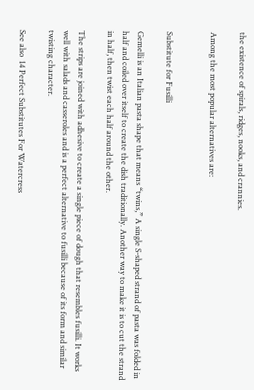the existence of spirals, ridges, nooks, and crannies.

Among the most popular alternatives are:


Substitute for Fusilli

Gemelli is an Italian pasta shape that means “twins,” A single S-shaped strand of pasta was folded in half and coiled over itself to create the dish traditionally. Another way to make it is to cut the strand in half, then twist each half around the other.

The strips are joined with adhesive to create a single piece of dough that resembles fusilli. It works well with salads and casseroles and is a perfect alternative to fusilli because of its form and similar twisting character.

See also  14 Perfect Substitutes For Watercress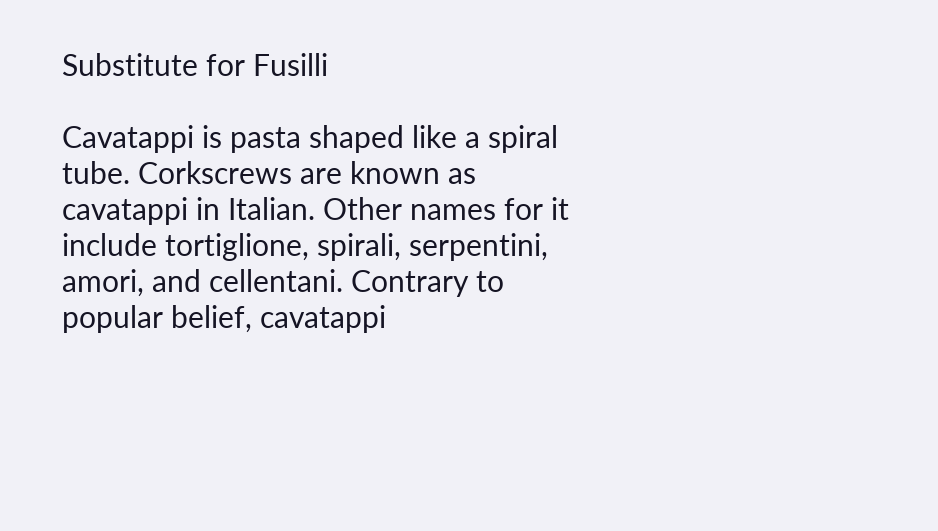Substitute for Fusilli

Cavatappi is pasta shaped like a spiral tube. Corkscrews are known as cavatappi in Italian. Other names for it include tortiglione, spirali, serpentini, amori, and cellentani. Contrary to popular belief, cavatappi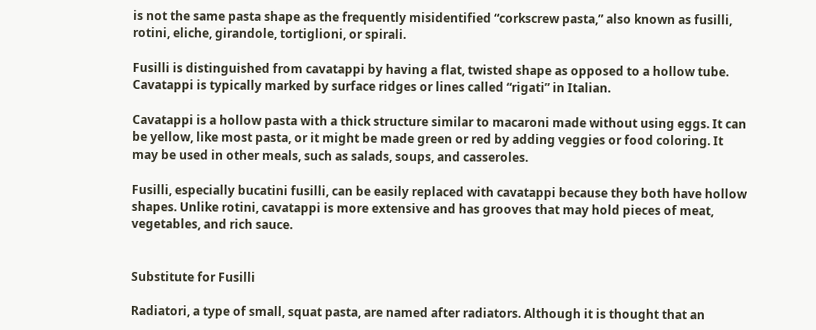is not the same pasta shape as the frequently misidentified “corkscrew pasta,” also known as fusilli, rotini, eliche, girandole, tortiglioni, or spirali.

Fusilli is distinguished from cavatappi by having a flat, twisted shape as opposed to a hollow tube. Cavatappi is typically marked by surface ridges or lines called “rigati” in Italian.

Cavatappi is a hollow pasta with a thick structure similar to macaroni made without using eggs. It can be yellow, like most pasta, or it might be made green or red by adding veggies or food coloring. It may be used in other meals, such as salads, soups, and casseroles.

Fusilli, especially bucatini fusilli, can be easily replaced with cavatappi because they both have hollow shapes. Unlike rotini, cavatappi is more extensive and has grooves that may hold pieces of meat, vegetables, and rich sauce.


Substitute for Fusilli

Radiatori, a type of small, squat pasta, are named after radiators. Although it is thought that an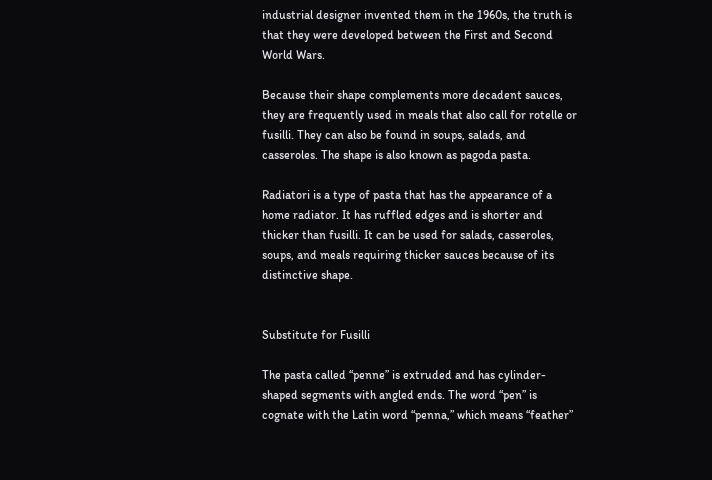industrial designer invented them in the 1960s, the truth is that they were developed between the First and Second World Wars.

Because their shape complements more decadent sauces, they are frequently used in meals that also call for rotelle or fusilli. They can also be found in soups, salads, and casseroles. The shape is also known as pagoda pasta.

Radiatori is a type of pasta that has the appearance of a home radiator. It has ruffled edges and is shorter and thicker than fusilli. It can be used for salads, casseroles, soups, and meals requiring thicker sauces because of its distinctive shape.


Substitute for Fusilli

The pasta called “penne” is extruded and has cylinder-shaped segments with angled ends. The word “pen” is cognate with the Latin word “penna,” which means “feather”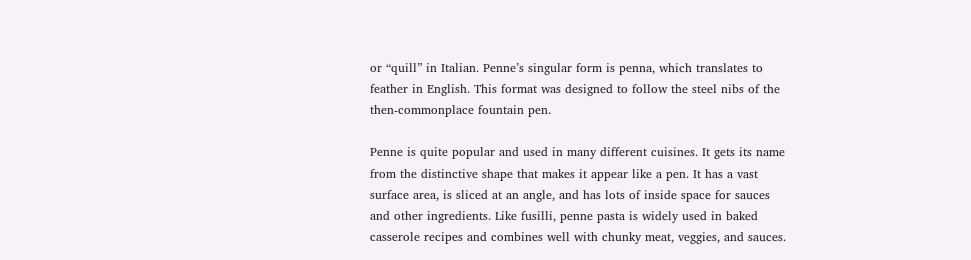or “quill” in Italian. Penne’s singular form is penna, which translates to feather in English. This format was designed to follow the steel nibs of the then-commonplace fountain pen.

Penne is quite popular and used in many different cuisines. It gets its name from the distinctive shape that makes it appear like a pen. It has a vast surface area, is sliced at an angle, and has lots of inside space for sauces and other ingredients. Like fusilli, penne pasta is widely used in baked casserole recipes and combines well with chunky meat, veggies, and sauces.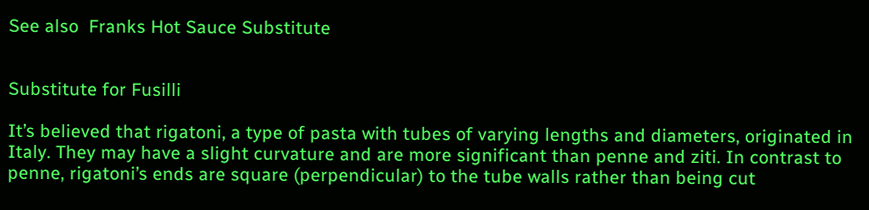See also  Franks Hot Sauce Substitute


Substitute for Fusilli

It’s believed that rigatoni, a type of pasta with tubes of varying lengths and diameters, originated in Italy. They may have a slight curvature and are more significant than penne and ziti. In contrast to penne, rigatoni’s ends are square (perpendicular) to the tube walls rather than being cut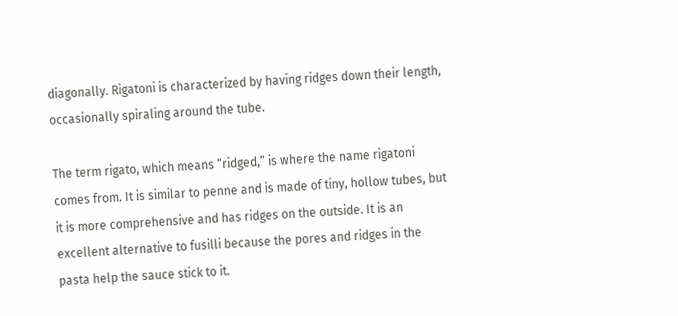diagonally. Rigatoni is characterized by having ridges down their length, occasionally spiraling around the tube.

The term rigato, which means “ridged,” is where the name rigatoni comes from. It is similar to penne and is made of tiny, hollow tubes, but it is more comprehensive and has ridges on the outside. It is an excellent alternative to fusilli because the pores and ridges in the pasta help the sauce stick to it.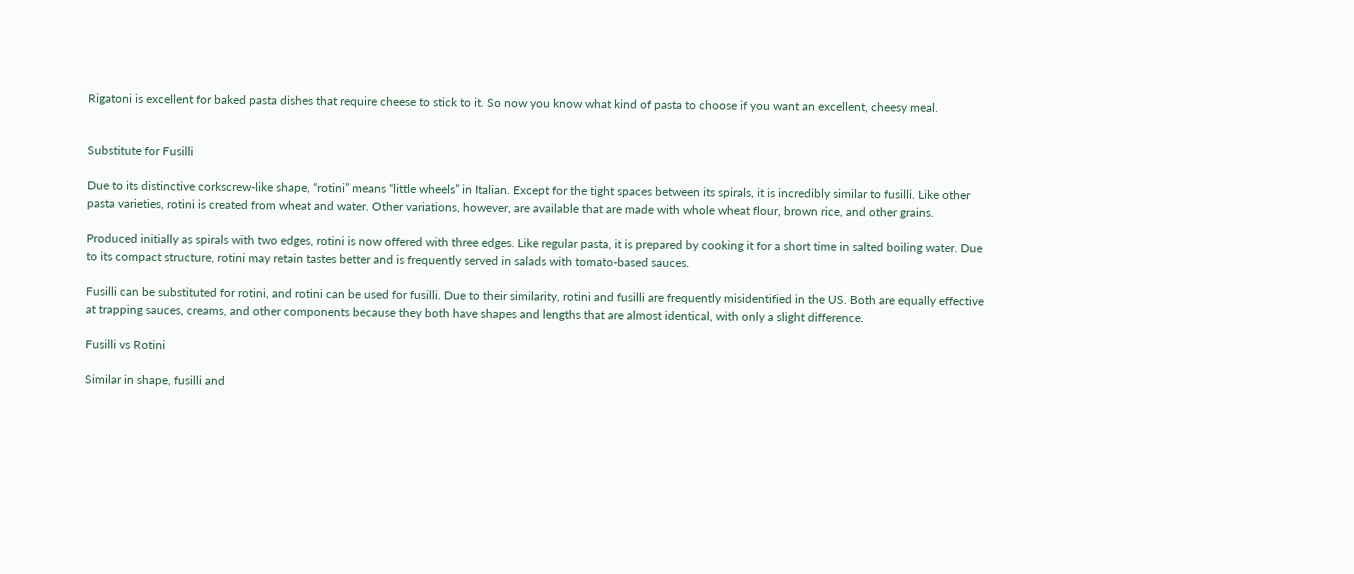Rigatoni is excellent for baked pasta dishes that require cheese to stick to it. So now you know what kind of pasta to choose if you want an excellent, cheesy meal.


Substitute for Fusilli

Due to its distinctive corkscrew-like shape, “rotini” means “little wheels” in Italian. Except for the tight spaces between its spirals, it is incredibly similar to fusilli. Like other pasta varieties, rotini is created from wheat and water. Other variations, however, are available that are made with whole wheat flour, brown rice, and other grains.

Produced initially as spirals with two edges, rotini is now offered with three edges. Like regular pasta, it is prepared by cooking it for a short time in salted boiling water. Due to its compact structure, rotini may retain tastes better and is frequently served in salads with tomato-based sauces.

Fusilli can be substituted for rotini, and rotini can be used for fusilli. Due to their similarity, rotini and fusilli are frequently misidentified in the US. Both are equally effective at trapping sauces, creams, and other components because they both have shapes and lengths that are almost identical, with only a slight difference.

Fusilli vs Rotini

Similar in shape, fusilli and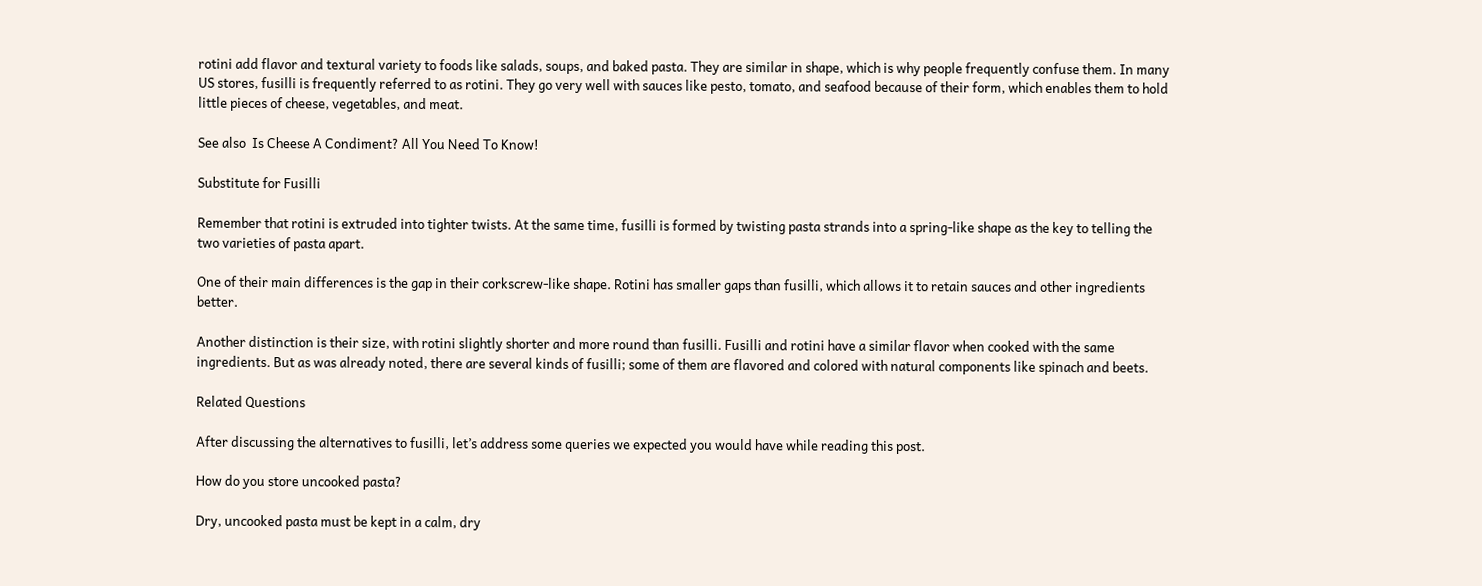rotini add flavor and textural variety to foods like salads, soups, and baked pasta. They are similar in shape, which is why people frequently confuse them. In many US stores, fusilli is frequently referred to as rotini. They go very well with sauces like pesto, tomato, and seafood because of their form, which enables them to hold little pieces of cheese, vegetables, and meat.

See also  Is Cheese A Condiment? All You Need To Know!

Substitute for Fusilli

Remember that rotini is extruded into tighter twists. At the same time, fusilli is formed by twisting pasta strands into a spring-like shape as the key to telling the two varieties of pasta apart.

One of their main differences is the gap in their corkscrew-like shape. Rotini has smaller gaps than fusilli, which allows it to retain sauces and other ingredients better.

Another distinction is their size, with rotini slightly shorter and more round than fusilli. Fusilli and rotini have a similar flavor when cooked with the same ingredients. But as was already noted, there are several kinds of fusilli; some of them are flavored and colored with natural components like spinach and beets.

Related Questions

After discussing the alternatives to fusilli, let’s address some queries we expected you would have while reading this post.

How do you store uncooked pasta?

Dry, uncooked pasta must be kept in a calm, dry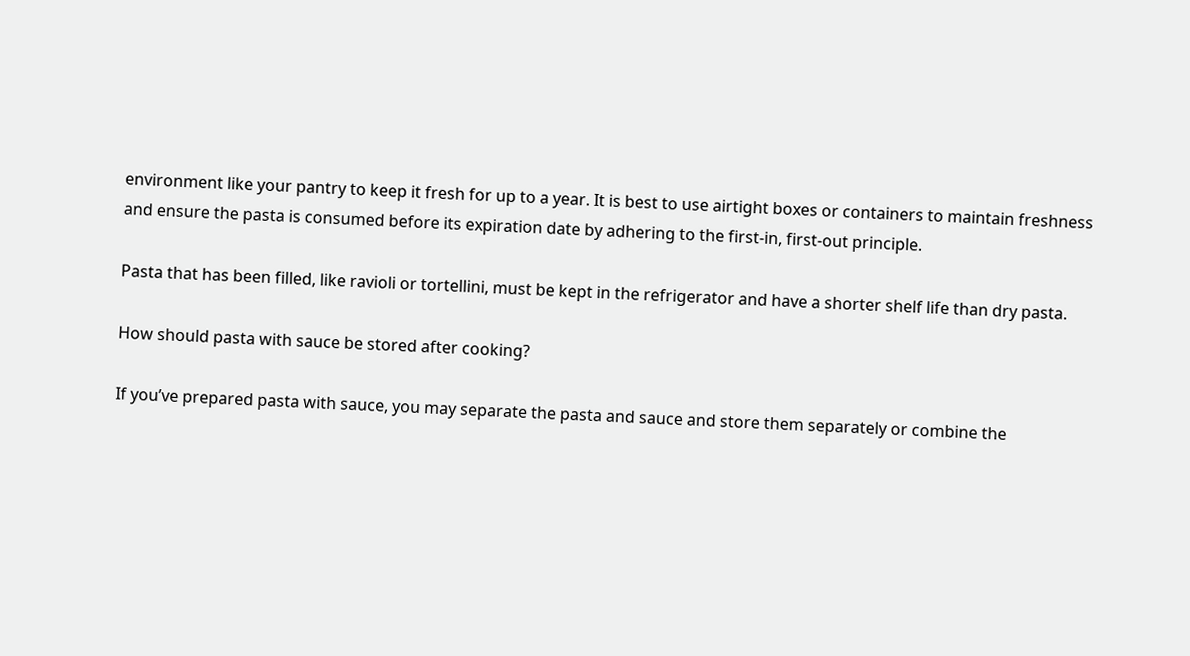environment like your pantry to keep it fresh for up to a year. It is best to use airtight boxes or containers to maintain freshness and ensure the pasta is consumed before its expiration date by adhering to the first-in, first-out principle.

Pasta that has been filled, like ravioli or tortellini, must be kept in the refrigerator and have a shorter shelf life than dry pasta.

How should pasta with sauce be stored after cooking?

If you’ve prepared pasta with sauce, you may separate the pasta and sauce and store them separately or combine the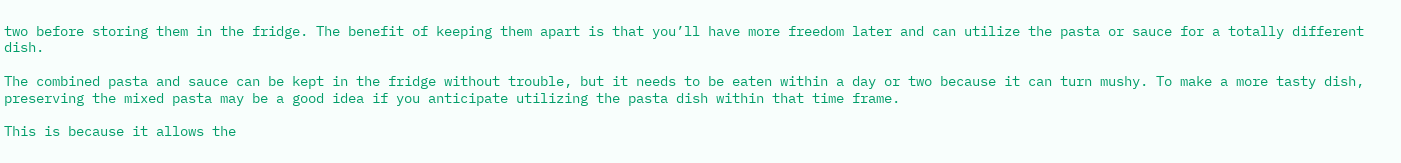two before storing them in the fridge. The benefit of keeping them apart is that you’ll have more freedom later and can utilize the pasta or sauce for a totally different dish.

The combined pasta and sauce can be kept in the fridge without trouble, but it needs to be eaten within a day or two because it can turn mushy. To make a more tasty dish, preserving the mixed pasta may be a good idea if you anticipate utilizing the pasta dish within that time frame.

This is because it allows the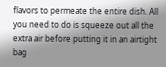flavors to permeate the entire dish. All you need to do is squeeze out all the extra air before putting it in an airtight bag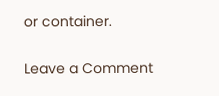or container.

Leave a Comment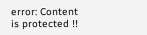error: Content is protected !!